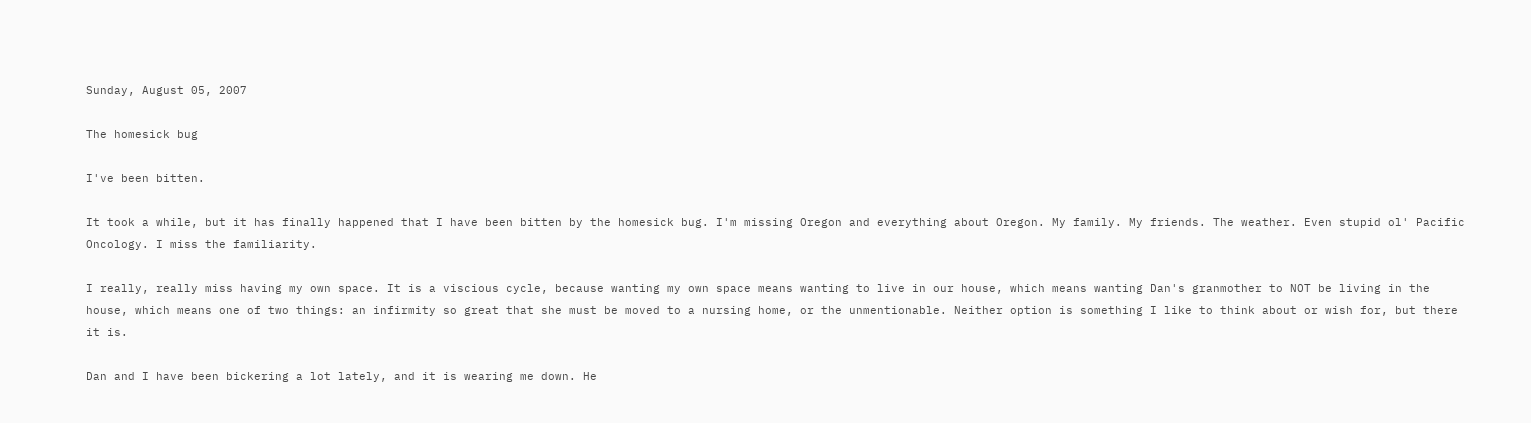Sunday, August 05, 2007

The homesick bug

I've been bitten.

It took a while, but it has finally happened that I have been bitten by the homesick bug. I'm missing Oregon and everything about Oregon. My family. My friends. The weather. Even stupid ol' Pacific Oncology. I miss the familiarity.

I really, really miss having my own space. It is a viscious cycle, because wanting my own space means wanting to live in our house, which means wanting Dan's granmother to NOT be living in the house, which means one of two things: an infirmity so great that she must be moved to a nursing home, or the unmentionable. Neither option is something I like to think about or wish for, but there it is.

Dan and I have been bickering a lot lately, and it is wearing me down. He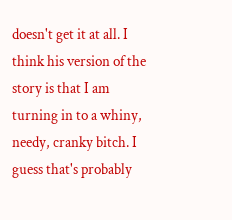doesn't get it at all. I think his version of the story is that I am turning in to a whiny, needy, cranky bitch. I guess that's probably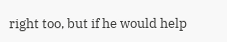right too, but if he would help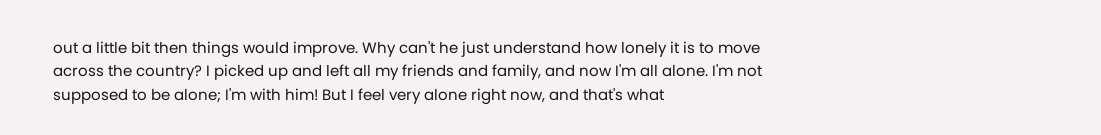out a little bit then things would improve. Why can't he just understand how lonely it is to move across the country? I picked up and left all my friends and family, and now I'm all alone. I'm not supposed to be alone; I'm with him! But I feel very alone right now, and that's what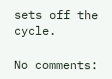sets off the cycle.

No comments: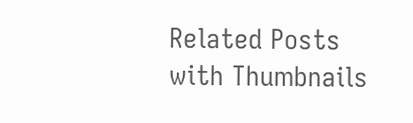Related Posts with Thumbnails